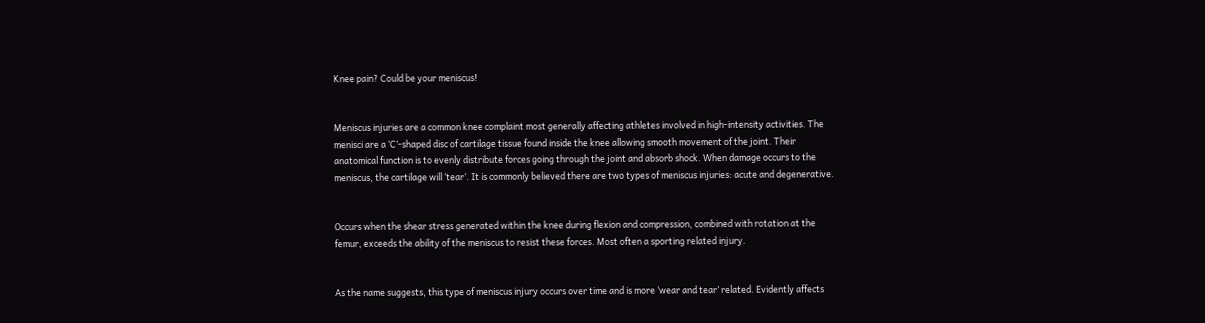Knee pain? Could be your meniscus!


Meniscus injuries are a common knee complaint most generally affecting athletes involved in high-intensity activities. The menisci are a ‘C’-shaped disc of cartilage tissue found inside the knee allowing smooth movement of the joint. Their anatomical function is to evenly distribute forces going through the joint and absorb shock. When damage occurs to the meniscus, the cartilage will ‘tear’. It is commonly believed there are two types of meniscus injuries: acute and degenerative.


Occurs when the shear stress generated within the knee during flexion and compression, combined with rotation at the femur, exceeds the ability of the meniscus to resist these forces. Most often a sporting related injury.


As the name suggests, this type of meniscus injury occurs over time and is more ‘wear and tear’ related. Evidently affects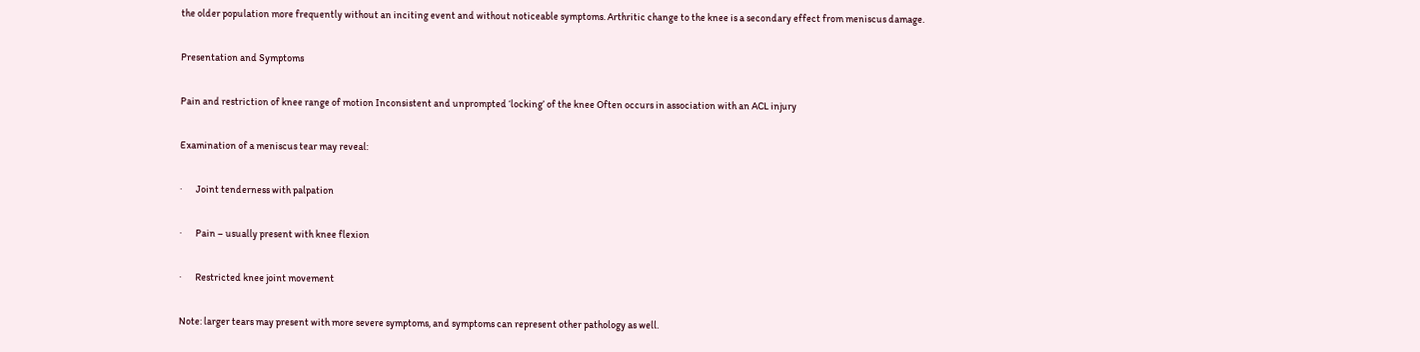the older population more frequently without an inciting event and without noticeable symptoms. Arthritic change to the knee is a secondary effect from meniscus damage.

Presentation and Symptoms

Pain and restriction of knee range of motion Inconsistent and unprompted ‘locking’ of the knee Often occurs in association with an ACL injury

Examination of a meniscus tear may reveal:

·       Joint tenderness with palpation

·       Pain – usually present with knee flexion

·       Restricted knee joint movement

Note: larger tears may present with more severe symptoms, and symptoms can represent other pathology as well.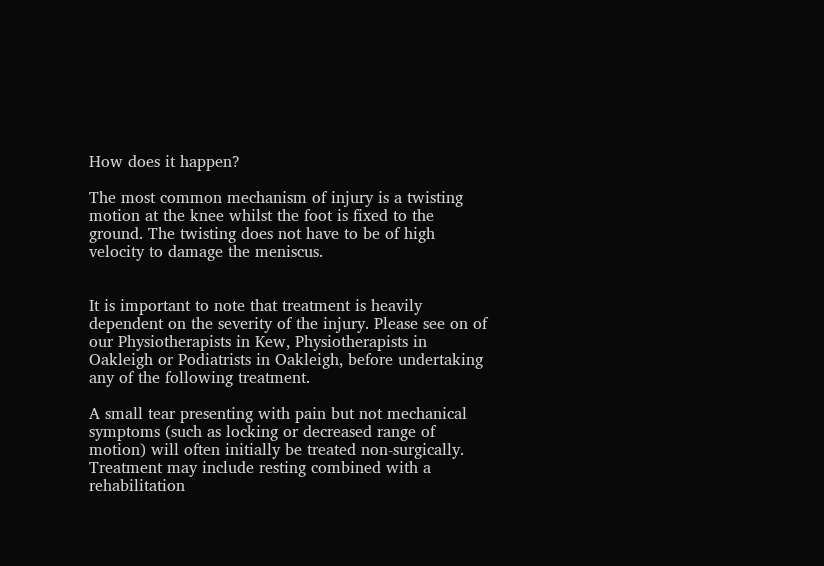How does it happen?

The most common mechanism of injury is a twisting motion at the knee whilst the foot is fixed to the ground. The twisting does not have to be of high velocity to damage the meniscus.


It is important to note that treatment is heavily dependent on the severity of the injury. Please see on of our Physiotherapists in Kew, Physiotherapists in Oakleigh or Podiatrists in Oakleigh, before undertaking any of the following treatment.

A small tear presenting with pain but not mechanical symptoms (such as locking or decreased range of motion) will often initially be treated non-surgically. Treatment may include resting combined with a rehabilitation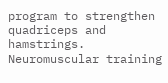program to strengthen quadriceps and hamstrings. Neuromuscular training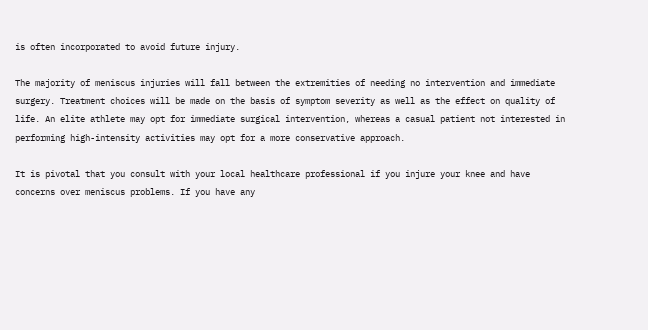is often incorporated to avoid future injury.

The majority of meniscus injuries will fall between the extremities of needing no intervention and immediate surgery. Treatment choices will be made on the basis of symptom severity as well as the effect on quality of life. An elite athlete may opt for immediate surgical intervention, whereas a casual patient not interested in performing high-intensity activities may opt for a more conservative approach.

It is pivotal that you consult with your local healthcare professional if you injure your knee and have concerns over meniscus problems. If you have any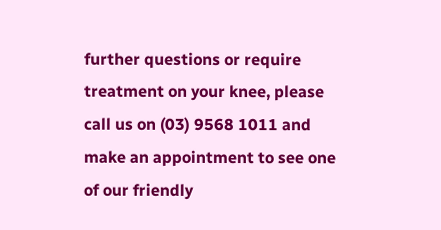further questions or require treatment on your knee, please call us on (03) 9568 1011 and make an appointment to see one of our friendly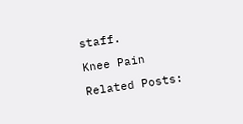staff.

Knee Pain

Related Posts: